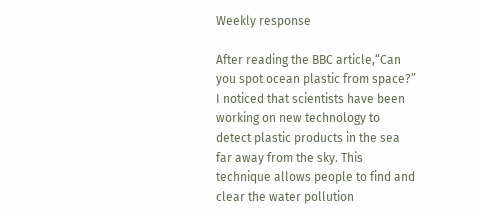Weekly response

After reading the BBC article,“Can you spot ocean plastic from space?” I noticed that scientists have been working on new technology to detect plastic products in the sea far away from the sky. This technique allows people to find and clear the water pollution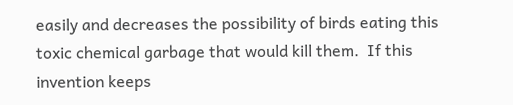easily and decreases the possibility of birds eating this toxic chemical garbage that would kill them.  If this invention keeps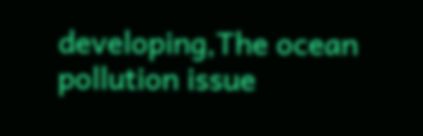developing,The ocean pollution issue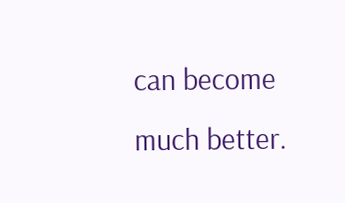can become much better.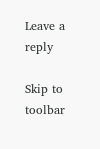Leave a reply

Skip to toolbar